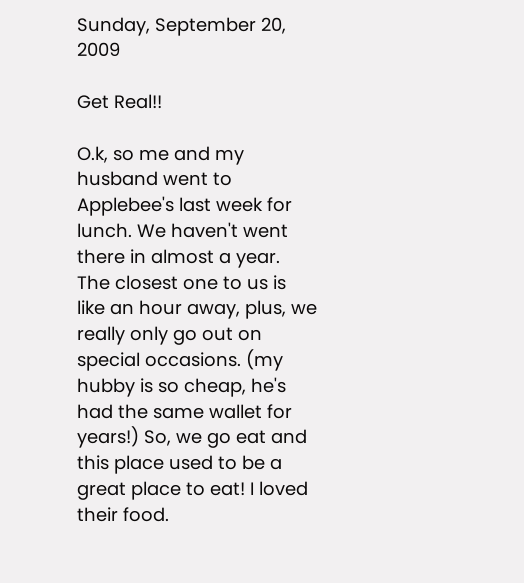Sunday, September 20, 2009

Get Real!!

O.k, so me and my husband went to Applebee's last week for lunch. We haven't went there in almost a year. The closest one to us is like an hour away, plus, we really only go out on special occasions. (my hubby is so cheap, he's had the same wallet for years!) So, we go eat and this place used to be a great place to eat! I loved their food.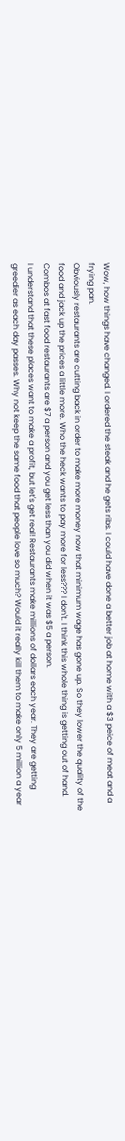Wow, how things have changed. I ordered the steak and he gets ribs. I could have done a better job at home with a $3 peice of meat and a frying pan.
Obviously restaurants are cutting back in order to make more money now that minimum wage has gone up. So they lower the quality of the food and jack up the prices a little more. Who the heck wants to pay more for less??? I don't. I think this whole thing is getting out of hand. Combos at fast food restaurants are $7 a person and you get less than you did when it was $5 a person.
I understand that these places want to make a profit, but let's get real! Restaurants make millions of dollars each year. They are getting greedier as each day passes. Why not keep the same food that people love so much? Would it really kill them to make only 5 million a year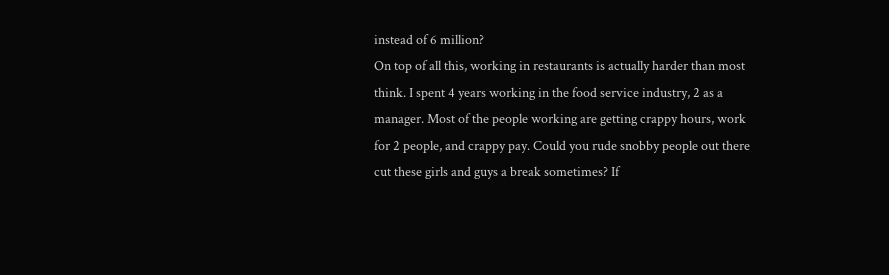instead of 6 million?
On top of all this, working in restaurants is actually harder than most think. I spent 4 years working in the food service industry, 2 as a manager. Most of the people working are getting crappy hours, work for 2 people, and crappy pay. Could you rude snobby people out there cut these girls and guys a break sometimes? If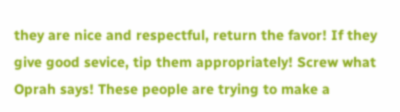they are nice and respectful, return the favor! If they give good sevice, tip them appropriately! Screw what Oprah says! These people are trying to make a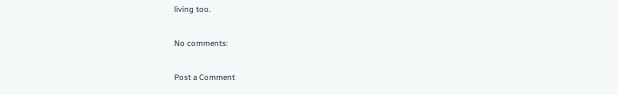living too.

No comments:

Post a Comment